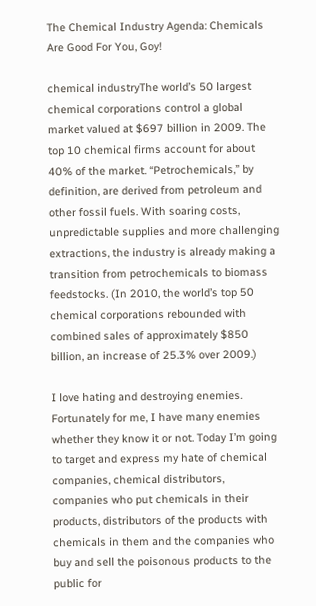The Chemical Industry Agenda: Chemicals Are Good For You, Goy!

chemical industryThe world’s 50 largest chemical corporations control a global market valued at $697 billion in 2009. The top 10 chemical firms account for about 40% of the market. “Petrochemicals,” by definition, are derived from petroleum and other fossil fuels. With soaring costs, unpredictable supplies and more challenging extractions, the industry is already making a transition from petrochemicals to biomass feedstocks. (In 2010, the world’s top 50 chemical corporations rebounded with combined sales of approximately $850 billion, an increase of 25.3% over 2009.)

I love hating and destroying enemies. Fortunately for me, I have many enemies whether they know it or not. Today I’m going to target and express my hate of chemical companies, chemical distributors, companies who put chemicals in their products, distributors of the products with chemicals in them and the companies who buy and sell the poisonous products to the public for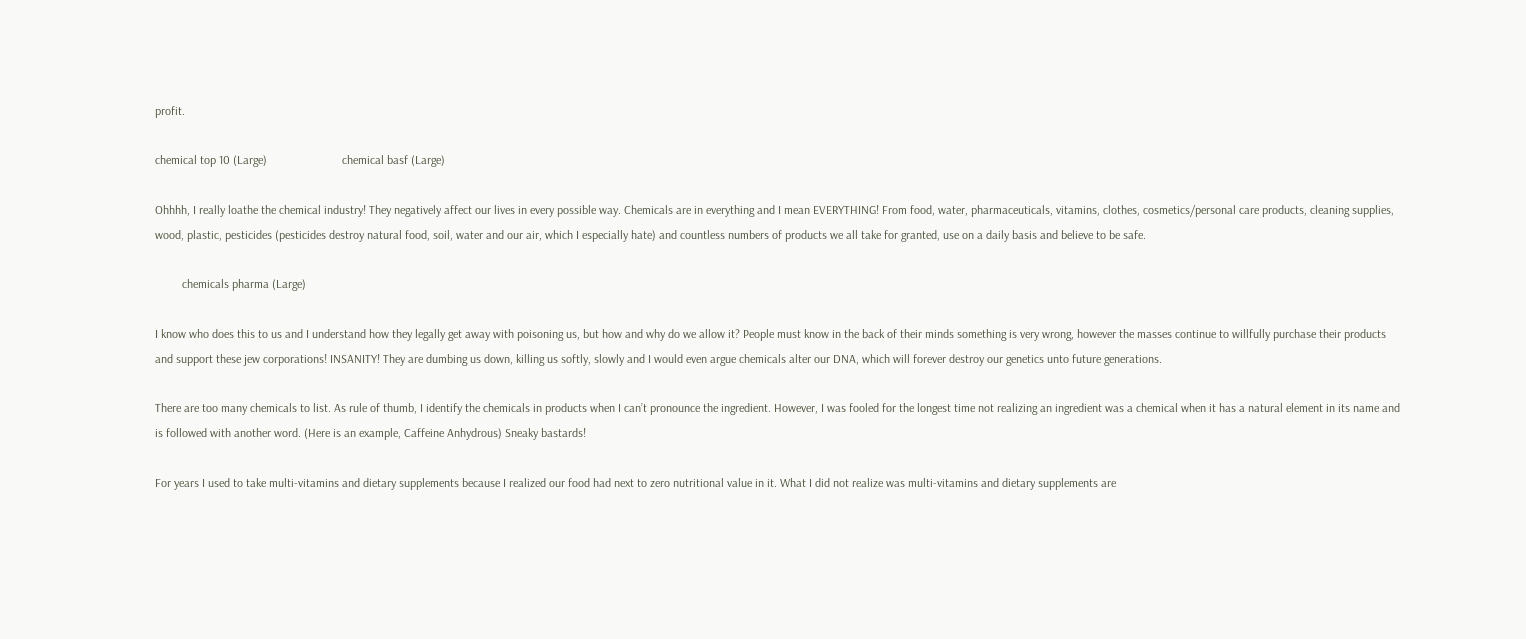profit.

chemical top 10 (Large)                         chemical basf (Large)

Ohhhh, I really loathe the chemical industry! They negatively affect our lives in every possible way. Chemicals are in everything and I mean EVERYTHING! From food, water, pharmaceuticals, vitamins, clothes, cosmetics/personal care products, cleaning supplies, wood, plastic, pesticides (pesticides destroy natural food, soil, water and our air, which I especially hate) and countless numbers of products we all take for granted, use on a daily basis and believe to be safe.

         chemicals pharma (Large)

I know who does this to us and I understand how they legally get away with poisoning us, but how and why do we allow it? People must know in the back of their minds something is very wrong, however the masses continue to willfully purchase their products and support these jew corporations! INSANITY! They are dumbing us down, killing us softly, slowly and I would even argue chemicals alter our DNA, which will forever destroy our genetics unto future generations.

There are too many chemicals to list. As rule of thumb, I identify the chemicals in products when I can’t pronounce the ingredient. However, I was fooled for the longest time not realizing an ingredient was a chemical when it has a natural element in its name and is followed with another word. (Here is an example, Caffeine Anhydrous) Sneaky bastards!

For years I used to take multi-vitamins and dietary supplements because I realized our food had next to zero nutritional value in it. What I did not realize was multi-vitamins and dietary supplements are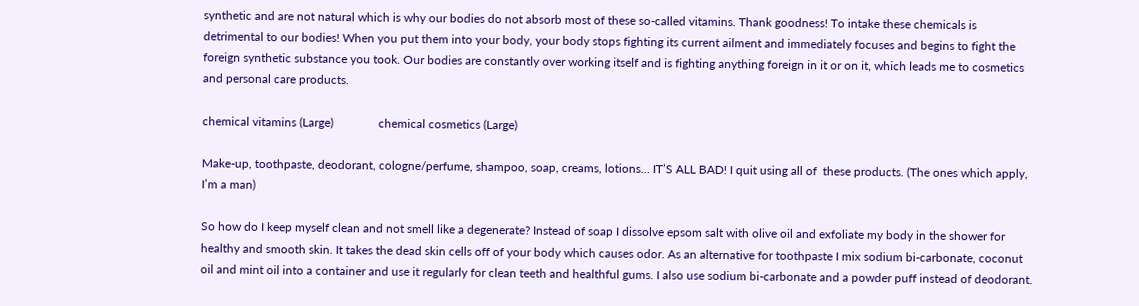synthetic and are not natural which is why our bodies do not absorb most of these so-called vitamins. Thank goodness! To intake these chemicals is detrimental to our bodies! When you put them into your body, your body stops fighting its current ailment and immediately focuses and begins to fight the foreign synthetic substance you took. Our bodies are constantly over working itself and is fighting anything foreign in it or on it, which leads me to cosmetics and personal care products.

chemical vitamins (Large)               chemical cosmetics (Large)

Make-up, toothpaste, deodorant, cologne/perfume, shampoo, soap, creams, lotions… IT’S ALL BAD! I quit using all of  these products. (The ones which apply, I’m a man)

So how do I keep myself clean and not smell like a degenerate? Instead of soap I dissolve epsom salt with olive oil and exfoliate my body in the shower for healthy and smooth skin. It takes the dead skin cells off of your body which causes odor. As an alternative for toothpaste I mix sodium bi-carbonate, coconut oil and mint oil into a container and use it regularly for clean teeth and healthful gums. I also use sodium bi-carbonate and a powder puff instead of deodorant.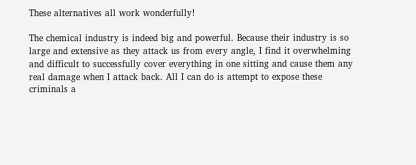These alternatives all work wonderfully!

The chemical industry is indeed big and powerful. Because their industry is so large and extensive as they attack us from every angle, I find it overwhelming and difficult to successfully cover everything in one sitting and cause them any real damage when I attack back. All I can do is attempt to expose these criminals a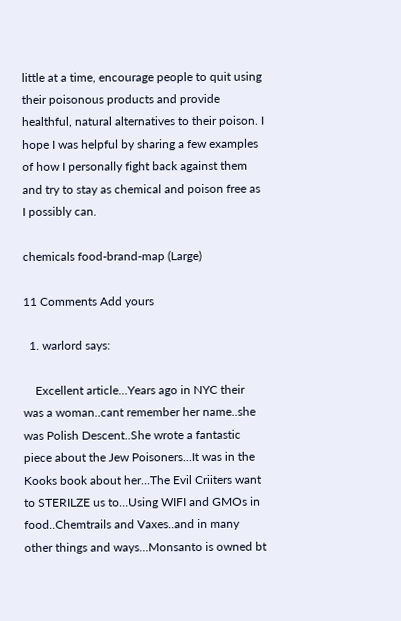little at a time, encourage people to quit using their poisonous products and provide healthful, natural alternatives to their poison. I hope I was helpful by sharing a few examples of how I personally fight back against them and try to stay as chemical and poison free as I possibly can.

chemicals food-brand-map (Large)

11 Comments Add yours

  1. warlord says:

    Excellent article…Years ago in NYC their was a woman..cant remember her name..she was Polish Descent..She wrote a fantastic piece about the Jew Poisoners…It was in the Kooks book about her…The Evil Criiters want to STERILZE us to…Using WIFI and GMOs in food..Chemtrails and Vaxes..and in many other things and ways…Monsanto is owned bt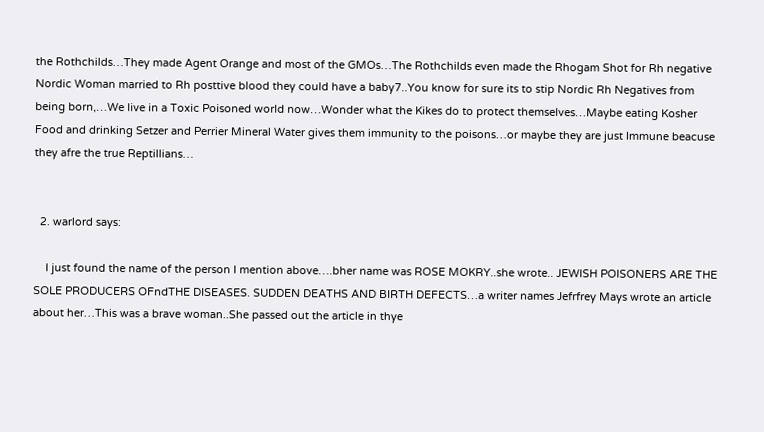the Rothchilds…They made Agent Orange and most of the GMOs…The Rothchilds even made the Rhogam Shot for Rh negative Nordic Woman married to Rh posttive blood they could have a baby7..You know for sure its to stip Nordic Rh Negatives from being born,…We live in a Toxic Poisoned world now…Wonder what the Kikes do to protect themselves…Maybe eating Kosher Food and drinking Setzer and Perrier Mineral Water gives them immunity to the poisons…or maybe they are just Immune beacuse they afre the true Reptillians…


  2. warlord says:

    I just found the name of the person I mention above….bher name was ROSE MOKRY..she wrote.. JEWISH POISONERS ARE THE SOLE PRODUCERS OFndTHE DISEASES. SUDDEN DEATHS AND BIRTH DEFECTS…a writer names Jefrfrey Mays wrote an article about her…This was a brave woman..She passed out the article in thye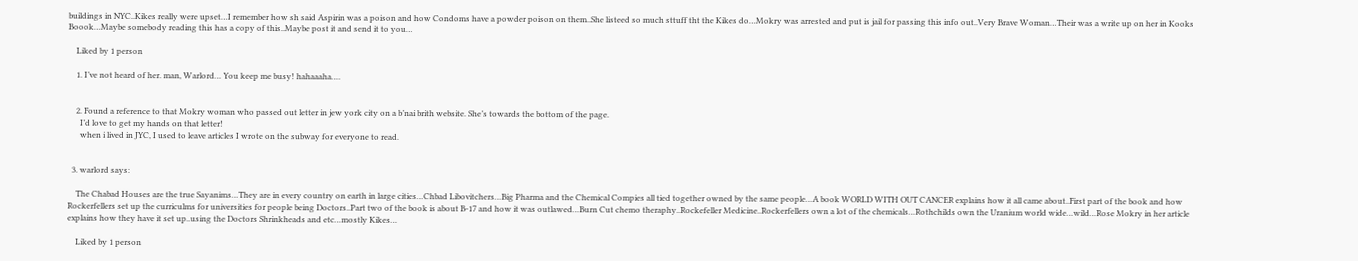buildings in NYC..Kikes really were upset…I remember how sh said Aspirin was a poison and how Condoms have a powder poison on them..She listeed so much sttuff tht the Kikes do…Mokry was arrested and put is jail for passing this info out..Very Brave Woman…Their was a write up on her in Kooks Boook…Maybe somebody reading this has a copy of this..Maybe post it and send it to you…

    Liked by 1 person

    1. I’ve not heard of her. man, Warlord… You keep me busy! hahaaaha….


    2. Found a reference to that Mokry woman who passed out letter in jew york city on a b’nai brith website. She’s towards the bottom of the page.
      I’d love to get my hands on that letter!
      when i lived in JYC, I used to leave articles I wrote on the subway for everyone to read.


  3. warlord says:

    The Chabad Houses are the true Sayanims…They are in every country on earth in large cities…Chbad Libovitchers…Big Pharma and the Chemical Compies all tied together owned by the same people…A book WORLD WITH OUT CANCER explains how it all came about..First part of the book and how Rockerfellers set up the curriculms for universities for people being Doctors..Part two of the book is about B-17 and how it was outlawed…Burn Cut chemo theraphy..Rockefeller Medicine..Rockerfellers own a lot of the chemicals…Rothchilds own the Uranium world wide…wild…Rose Mokry in her article explains how they have it set up..using the Doctors Shrinkheads and etc…mostly Kikes…

    Liked by 1 person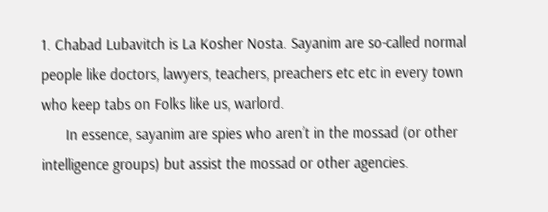1. Chabad Lubavitch is La Kosher Nosta. Sayanim are so-called normal people like doctors, lawyers, teachers, preachers etc etc in every town who keep tabs on Folks like us, warlord.
      In essence, sayanim are spies who aren’t in the mossad (or other intelligence groups) but assist the mossad or other agencies.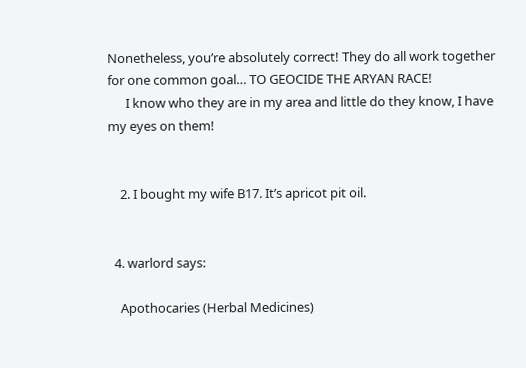Nonetheless, you’re absolutely correct! They do all work together for one common goal… TO GEOCIDE THE ARYAN RACE!
      I know who they are in my area and little do they know, I have my eyes on them!


    2. I bought my wife B17. It’s apricot pit oil.


  4. warlord says:

    Apothocaries (Herbal Medicines)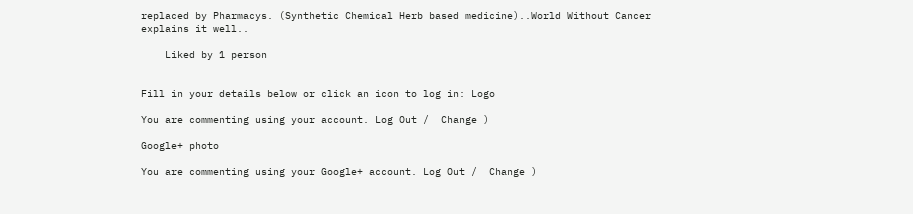replaced by Pharmacys. (Synthetic Chemical Herb based medicine)..World Without Cancer explains it well..

    Liked by 1 person


Fill in your details below or click an icon to log in: Logo

You are commenting using your account. Log Out /  Change )

Google+ photo

You are commenting using your Google+ account. Log Out /  Change )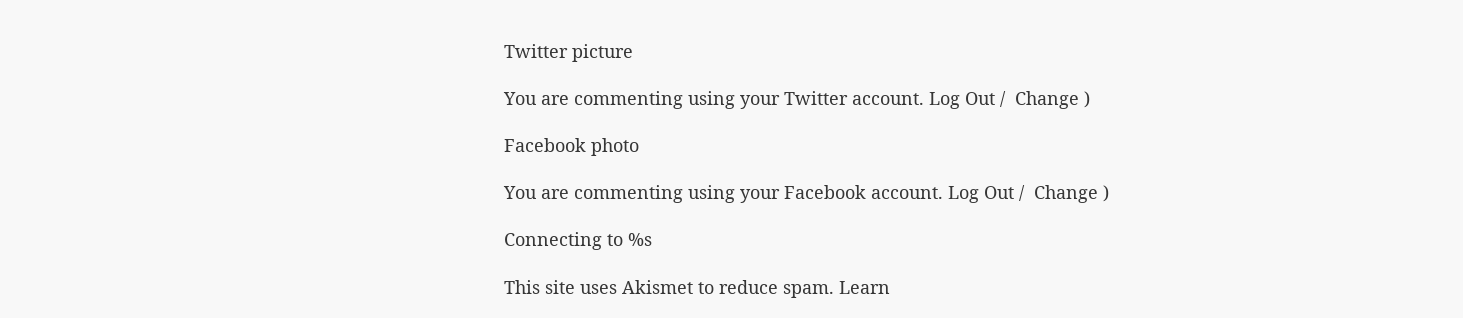Twitter picture

You are commenting using your Twitter account. Log Out /  Change )

Facebook photo

You are commenting using your Facebook account. Log Out /  Change )

Connecting to %s

This site uses Akismet to reduce spam. Learn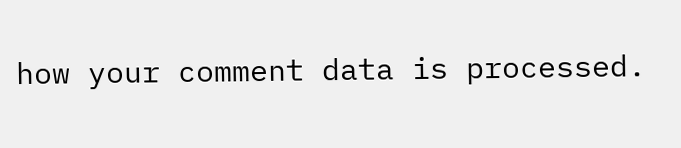how your comment data is processed.